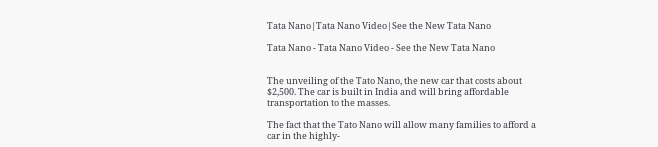Tata Nano|Tata Nano Video|See the New Tata Nano

Tata Nano - Tata Nano Video - See the New Tata Nano


The unveiling of the Tato Nano, the new car that costs about $2,500. The car is built in India and will bring affordable transportation to the masses.

The fact that the Tato Nano will allow many families to afford a car in the highly-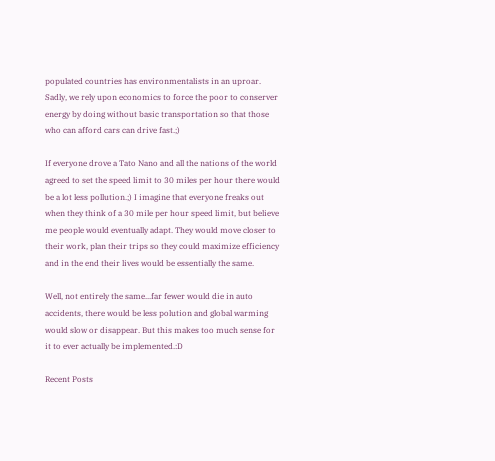populated countries has environmentalists in an uproar. Sadly, we rely upon economics to force the poor to conserver energy by doing without basic transportation so that those who can afford cars can drive fast.;)

If everyone drove a Tato Nano and all the nations of the world agreed to set the speed limit to 30 miles per hour there would be a lot less pollution.;) I imagine that everyone freaks out when they think of a 30 mile per hour speed limit, but believe me people would eventually adapt. They would move closer to their work, plan their trips so they could maximize efficiency and in the end their lives would be essentially the same.

Well, not entirely the same...far fewer would die in auto accidents, there would be less polution and global warming would slow or disappear. But this makes too much sense for it to ever actually be implemented.:D

Recent Posts